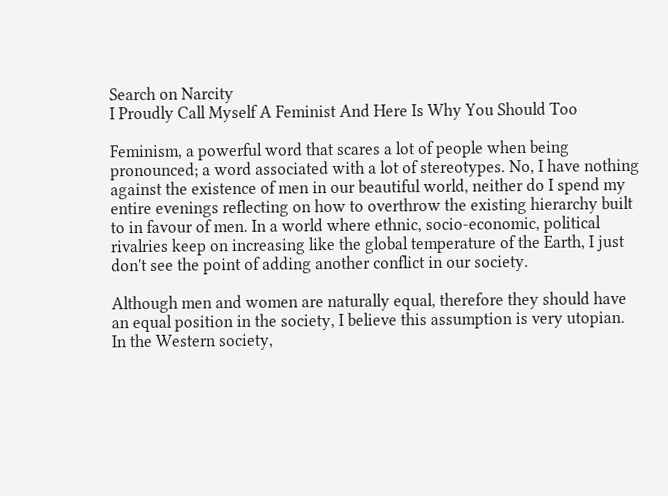Search on Narcity
I Proudly Call Myself A Feminist And Here Is Why You Should Too

Feminism, a powerful word that scares a lot of people when being pronounced; a word associated with a lot of stereotypes. No, I have nothing against the existence of men in our beautiful world, neither do I spend my entire evenings reflecting on how to overthrow the existing hierarchy built to in favour of men. In a world where ethnic, socio-economic, political rivalries keep on increasing like the global temperature of the Earth, I just don't see the point of adding another conflict in our society.

Although men and women are naturally equal, therefore they should have an equal position in the society, I believe this assumption is very utopian. In the Western society,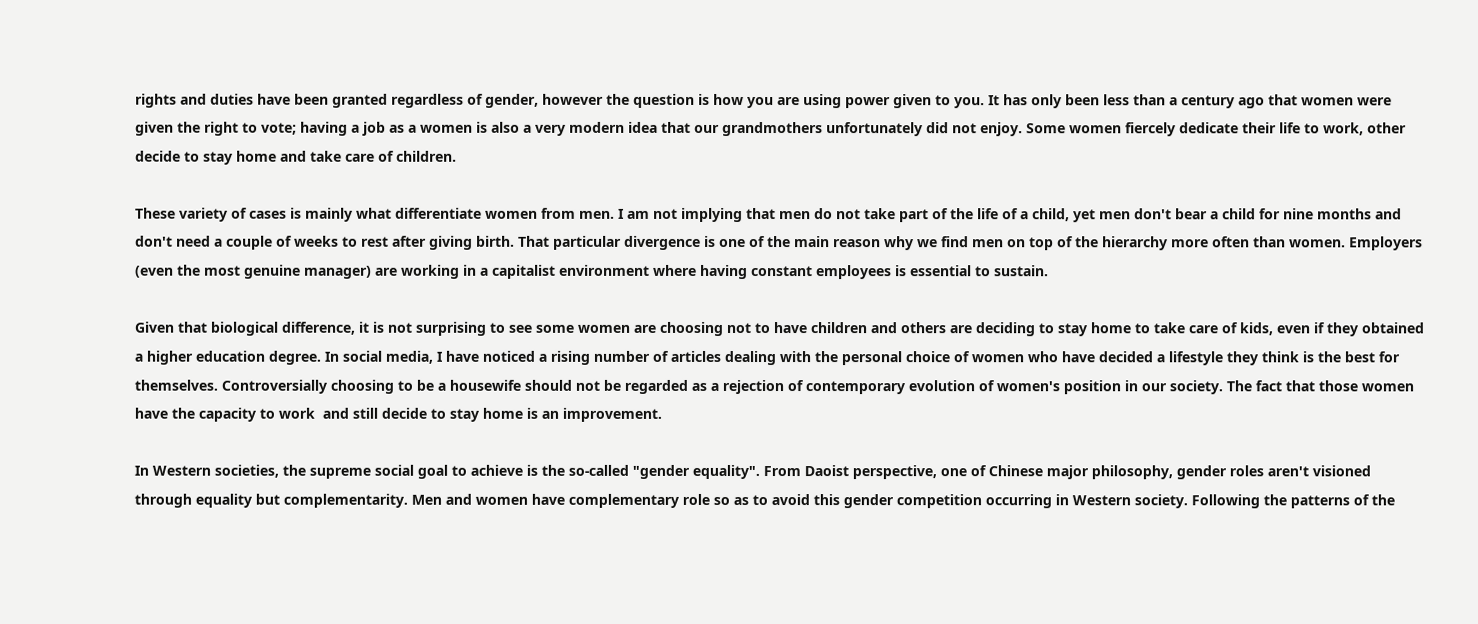rights and duties have been granted regardless of gender, however the question is how you are using power given to you. It has only been less than a century ago that women were given the right to vote; having a job as a women is also a very modern idea that our grandmothers unfortunately did not enjoy. Some women fiercely dedicate their life to work, other decide to stay home and take care of children.

These variety of cases is mainly what differentiate women from men. I am not implying that men do not take part of the life of a child, yet men don't bear a child for nine months and don't need a couple of weeks to rest after giving birth. That particular divergence is one of the main reason why we find men on top of the hierarchy more often than women. Employers (even the most genuine manager) are working in a capitalist environment where having constant employees is essential to sustain.

Given that biological difference, it is not surprising to see some women are choosing not to have children and others are deciding to stay home to take care of kids, even if they obtained a higher education degree. In social media, I have noticed a rising number of articles dealing with the personal choice of women who have decided a lifestyle they think is the best for themselves. Controversially choosing to be a housewife should not be regarded as a rejection of contemporary evolution of women's position in our society. The fact that those women have the capacity to work  and still decide to stay home is an improvement.

In Western societies, the supreme social goal to achieve is the so-called "gender equality". From Daoist perspective, one of Chinese major philosophy, gender roles aren't visioned through equality but complementarity. Men and women have complementary role so as to avoid this gender competition occurring in Western society. Following the patterns of the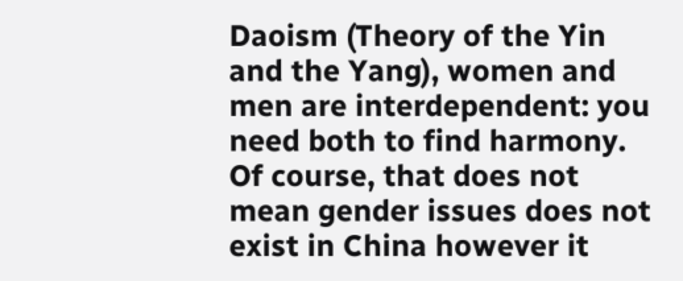Daoism (Theory of the Yin and the Yang), women and men are interdependent: you need both to find harmony. Of course, that does not mean gender issues does not exist in China however it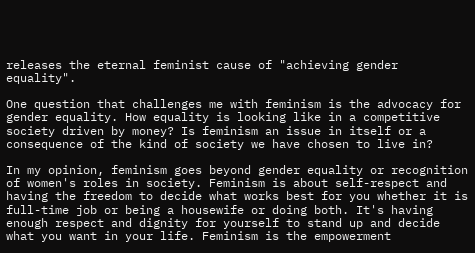releases the eternal feminist cause of "achieving gender equality".

One question that challenges me with feminism is the advocacy for gender equality. How equality is looking like in a competitive society driven by money? Is feminism an issue in itself or a consequence of the kind of society we have chosen to live in?

In my opinion, feminism goes beyond gender equality or recognition of women's roles in society. Feminism is about self-respect and having the freedom to decide what works best for you whether it is full-time job or being a housewife or doing both. It's having enough respect and dignity for yourself to stand up and decide what you want in your life. Feminism is the empowerment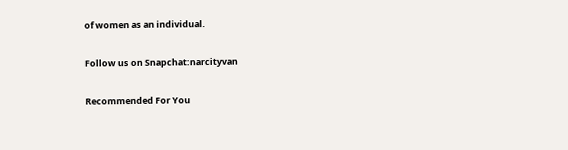of women as an individual.

Follow us on Snapchat:narcityvan

Recommended For You